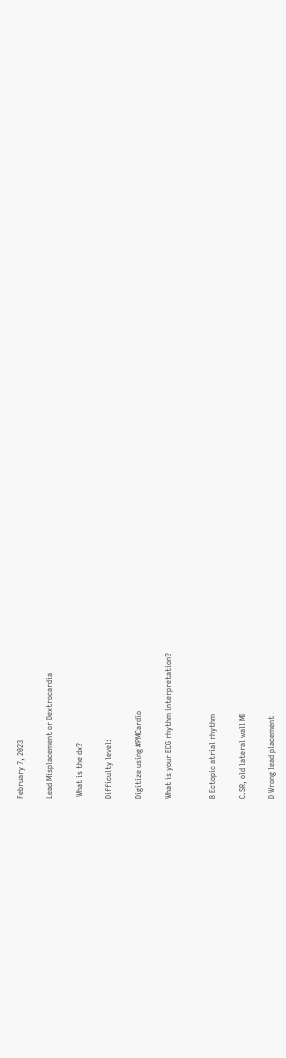February 7, 2023

Lead Misplacement or Dextrocardia

 What is the dx?

Difficulty level:

Digitize using #PMCardio

What is your ECG rhythm interpretation?


B Ectopic atrial rhythm

C.SR, old lateral wall MI

D Wrong lead placement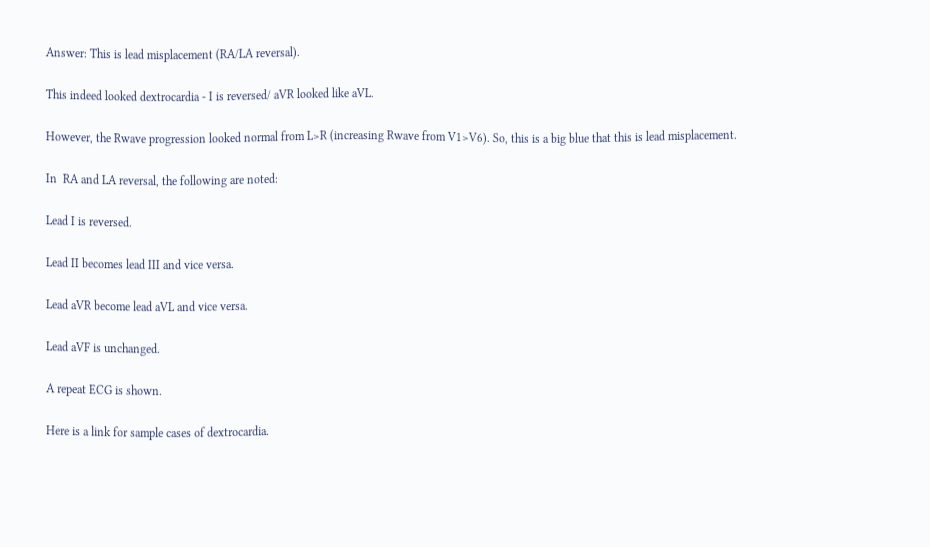Answer: This is lead misplacement (RA/LA reversal).

This indeed looked dextrocardia - I is reversed/ aVR looked like aVL.

However, the Rwave progression looked normal from L>R (increasing Rwave from V1>V6). So, this is a big blue that this is lead misplacement.

In  RA and LA reversal, the following are noted:

Lead I is reversed.

Lead II becomes lead III and vice versa.

Lead aVR become lead aVL and vice versa.

Lead aVF is unchanged.

A repeat ECG is shown.

Here is a link for sample cases of dextrocardia.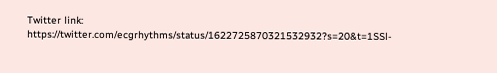Twitter link: https://twitter.com/ecgrhythms/status/1622725870321532932?s=20&t=1SSl-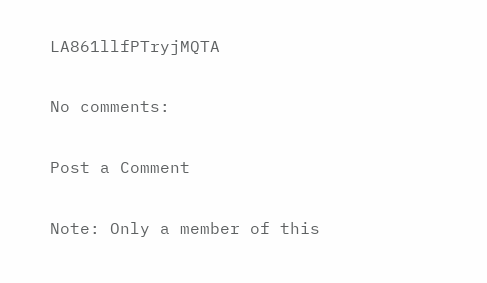LA861llfPTryjMQTA

No comments:

Post a Comment

Note: Only a member of this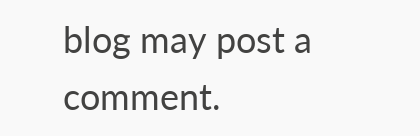blog may post a comment.